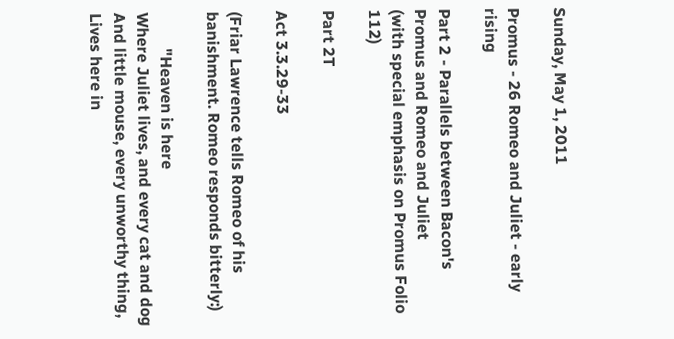Sunday, May 1, 2011

Promus - 26 Romeo and Juliet - early rising

Part 2 - Parallels between Bacon's Promus and Romeo and Juliet
(with special emphasis on Promus Folio 112)

Part 2T

Act 3.3.29-33

(Friar Lawrence tells Romeo of his banishment. Romeo responds bitterly:)

         "Heaven is here
Where Juliet lives, and every cat and dog
And little mouse, every unworthy thing,
Lives here in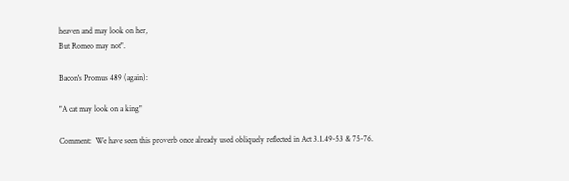heaven and may look on her,
But Romeo may not".

Bacon's Promus 489 (again):

"A cat may look on a king"

Comment:  We have seen this proverb once already used obliquely reflected in Act 3.1.49-53 & 75-76.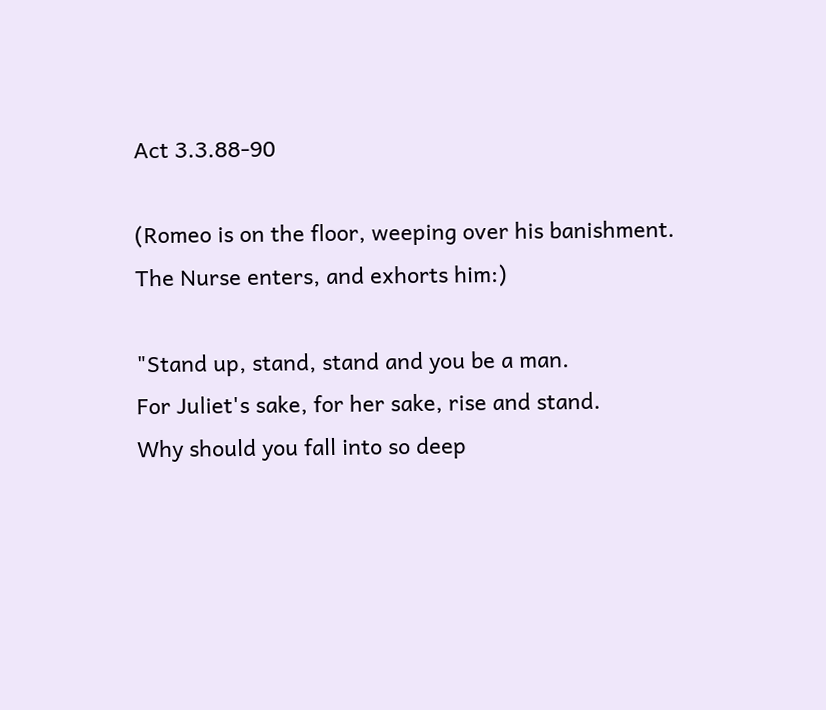Act 3.3.88-90

(Romeo is on the floor, weeping over his banishment. The Nurse enters, and exhorts him:)

"Stand up, stand, stand and you be a man.
For Juliet's sake, for her sake, rise and stand.
Why should you fall into so deep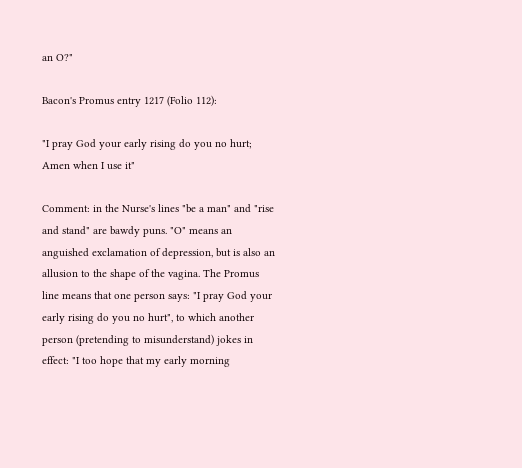an O?"

Bacon's Promus entry 1217 (Folio 112):

"I pray God your early rising do you no hurt; Amen when I use it"

Comment: in the Nurse's lines "be a man" and "rise and stand" are bawdy puns. "O" means an anguished exclamation of depression, but is also an allusion to the shape of the vagina. The Promus line means that one person says: "I pray God your early rising do you no hurt", to which another person (pretending to misunderstand) jokes in effect: "I too hope that my early morning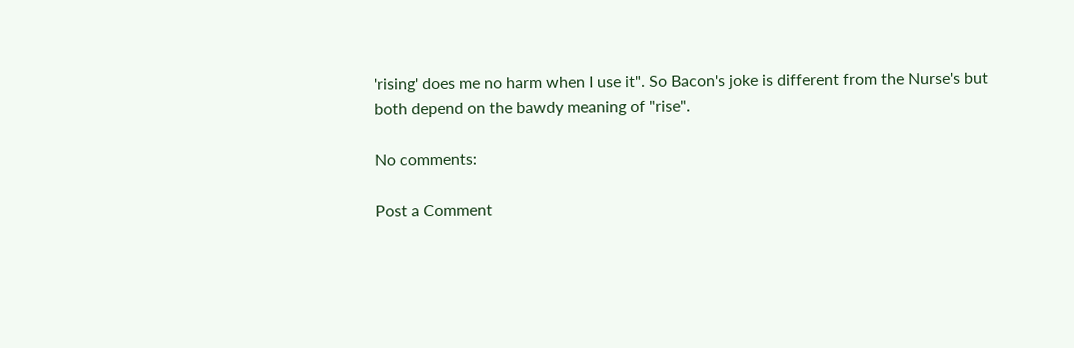'rising' does me no harm when I use it". So Bacon's joke is different from the Nurse's but both depend on the bawdy meaning of "rise".

No comments:

Post a Comment